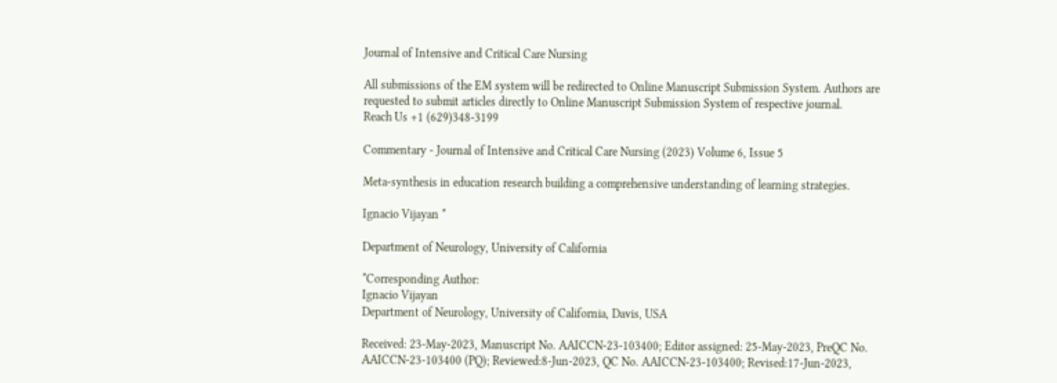Journal of Intensive and Critical Care Nursing

All submissions of the EM system will be redirected to Online Manuscript Submission System. Authors are requested to submit articles directly to Online Manuscript Submission System of respective journal.
Reach Us +1 (629)348-3199

Commentary - Journal of Intensive and Critical Care Nursing (2023) Volume 6, Issue 5

Meta-synthesis in education research building a comprehensive understanding of learning strategies.

Ignacio Vijayan *

Department of Neurology, University of California

*Corresponding Author:
Ignacio Vijayan
Department of Neurology, University of California, Davis, USA

Received: 23-May-2023, Manuscript No. AAICCN-23-103400; Editor assigned: 25-May-2023, PreQC No. AAICCN-23-103400 (PQ); Reviewed:8-Jun-2023, QC No. AAICCN-23-103400; Revised:17-Jun-2023,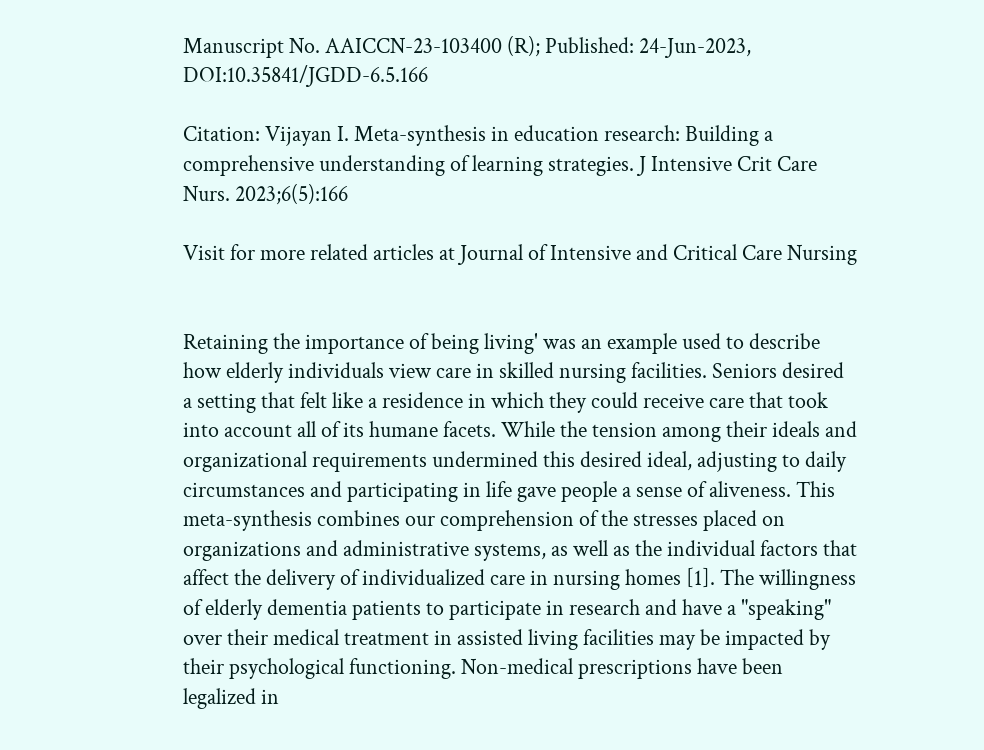Manuscript No. AAICCN-23-103400 (R); Published: 24-Jun-2023, DOI:10.35841/JGDD-6.5.166

Citation: Vijayan I. Meta-synthesis in education research: Building a comprehensive understanding of learning strategies. J Intensive Crit Care Nurs. 2023;6(5):166

Visit for more related articles at Journal of Intensive and Critical Care Nursing


Retaining the importance of being living' was an example used to describe how elderly individuals view care in skilled nursing facilities. Seniors desired a setting that felt like a residence in which they could receive care that took into account all of its humane facets. While the tension among their ideals and organizational requirements undermined this desired ideal, adjusting to daily circumstances and participating in life gave people a sense of aliveness. This meta-synthesis combines our comprehension of the stresses placed on organizations and administrative systems, as well as the individual factors that affect the delivery of individualized care in nursing homes [1]. The willingness of elderly dementia patients to participate in research and have a "speaking" over their medical treatment in assisted living facilities may be impacted by their psychological functioning. Non-medical prescriptions have been legalized in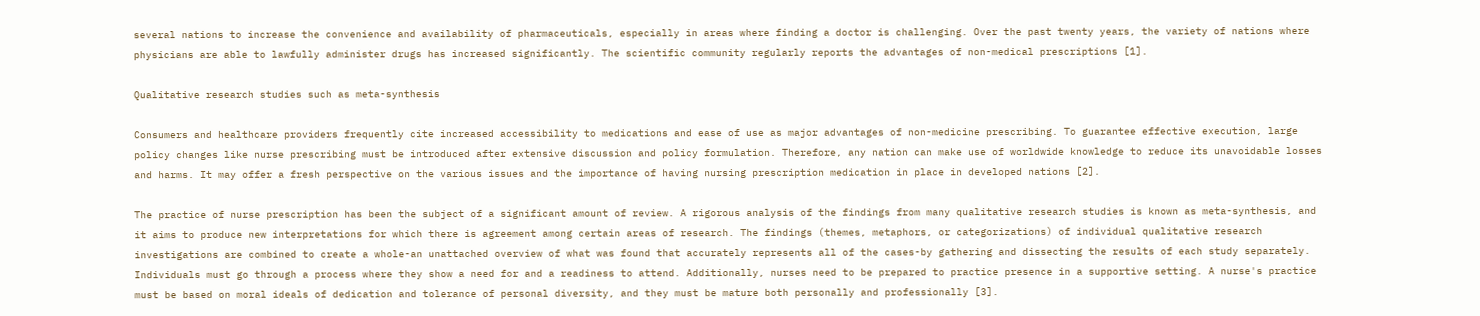several nations to increase the convenience and availability of pharmaceuticals, especially in areas where finding a doctor is challenging. Over the past twenty years, the variety of nations where physicians are able to lawfully administer drugs has increased significantly. The scientific community regularly reports the advantages of non-medical prescriptions [1].

Qualitative research studies such as meta-synthesis

Consumers and healthcare providers frequently cite increased accessibility to medications and ease of use as major advantages of non-medicine prescribing. To guarantee effective execution, large policy changes like nurse prescribing must be introduced after extensive discussion and policy formulation. Therefore, any nation can make use of worldwide knowledge to reduce its unavoidable losses and harms. It may offer a fresh perspective on the various issues and the importance of having nursing prescription medication in place in developed nations [2].

The practice of nurse prescription has been the subject of a significant amount of review. A rigorous analysis of the findings from many qualitative research studies is known as meta-synthesis, and it aims to produce new interpretations for which there is agreement among certain areas of research. The findings (themes, metaphors, or categorizations) of individual qualitative research investigations are combined to create a whole-an unattached overview of what was found that accurately represents all of the cases-by gathering and dissecting the results of each study separately. Individuals must go through a process where they show a need for and a readiness to attend. Additionally, nurses need to be prepared to practice presence in a supportive setting. A nurse's practice must be based on moral ideals of dedication and tolerance of personal diversity, and they must be mature both personally and professionally [3].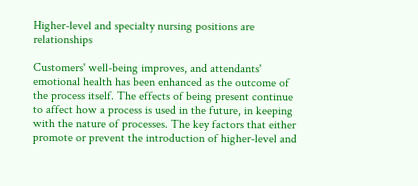Higher-level and specialty nursing positions are relationships

Customers' well-being improves, and attendants' emotional health has been enhanced as the outcome of the process itself. The effects of being present continue to affect how a process is used in the future, in keeping with the nature of processes. The key factors that either promote or prevent the introduction of higher-level and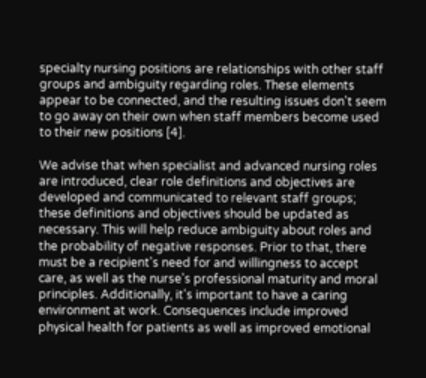specialty nursing positions are relationships with other staff groups and ambiguity regarding roles. These elements appear to be connected, and the resulting issues don't seem to go away on their own when staff members become used to their new positions [4].

We advise that when specialist and advanced nursing roles are introduced, clear role definitions and objectives are developed and communicated to relevant staff groups; these definitions and objectives should be updated as necessary. This will help reduce ambiguity about roles and the probability of negative responses. Prior to that, there must be a recipient's need for and willingness to accept care, as well as the nurse's professional maturity and moral principles. Additionally, it's important to have a caring environment at work. Consequences include improved physical health for patients as well as improved emotional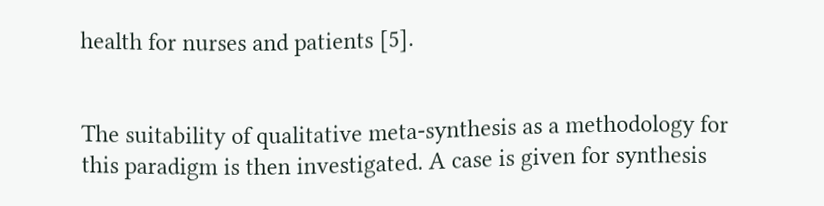health for nurses and patients [5].


The suitability of qualitative meta-synthesis as a methodology for this paradigm is then investigated. A case is given for synthesis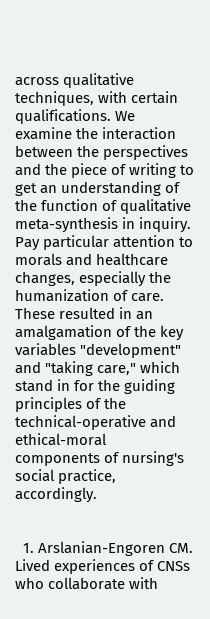across qualitative techniques, with certain qualifications. We examine the interaction between the perspectives and the piece of writing to get an understanding of the function of qualitative meta-synthesis in inquiry. Pay particular attention to morals and healthcare changes, especially the humanization of care. These resulted in an amalgamation of the key variables "development" and "taking care," which stand in for the guiding principles of the technical-operative and ethical-moral components of nursing's social practice, accordingly.


  1. Arslanian-Engoren CM. Lived experiences of CNSs who collaborate with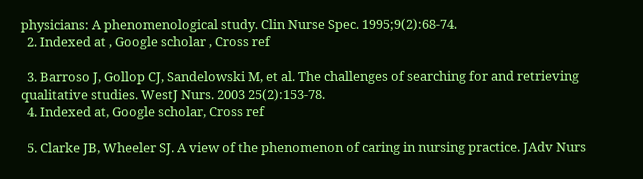physicians: A phenomenological study. Clin Nurse Spec. 1995;9(2):68-74.
  2. Indexed at , Google scholar , Cross ref

  3. Barroso J, Gollop CJ, Sandelowski M, et al. The challenges of searching for and retrieving qualitative studies. WestJ Nurs. 2003 25(2):153-78.
  4. Indexed at, Google scholar, Cross ref

  5. Clarke JB, Wheeler SJ. A view of the phenomenon of caring in nursing practice. JAdv Nurs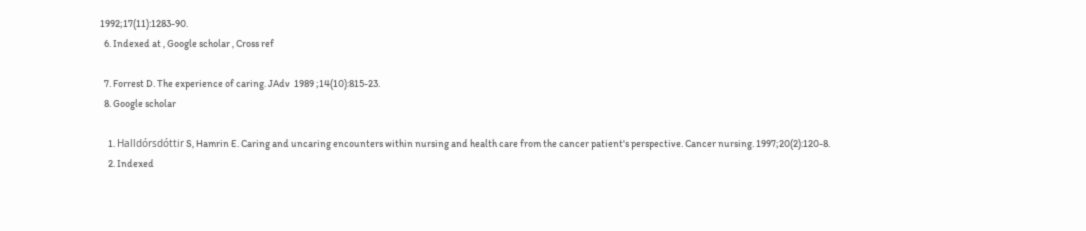1992;17(11):1283-90.
  6. Indexed at , Google scholar , Cross ref

  7. Forrest D. The experience of caring. JAdv  1989 ;14(10):815-23.
  8. Google scholar

    1. Halldórsdóttir S, Hamrin E. Caring and uncaring encounters within nursing and health care from the cancer patient's perspective. Cancer nursing. 1997;20(2):120-8.
    2. Indexed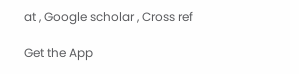at , Google scholar , Cross ref

Get the App